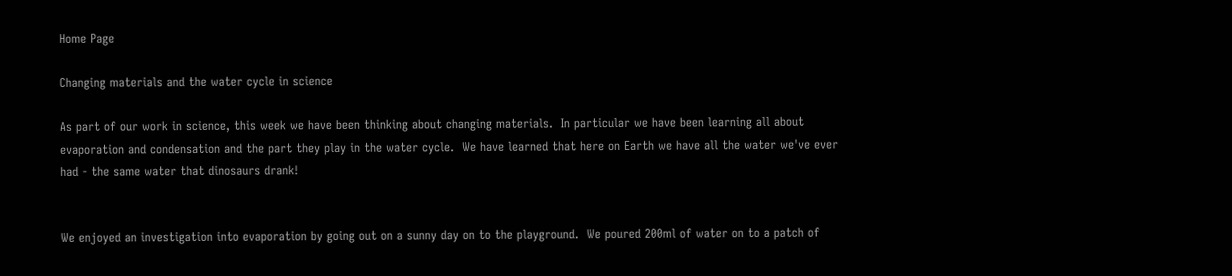Home Page

Changing materials and the water cycle in science

As part of our work in science, this week we have been thinking about changing materials.  In particular we have been learning all about evaporation and condensation and the part they play in the water cycle.  We have learned that here on Earth we have all the water we've ever had - the same water that dinosaurs drank!


We enjoyed an investigation into evaporation by going out on a sunny day on to the playground.  We poured 200ml of water on to a patch of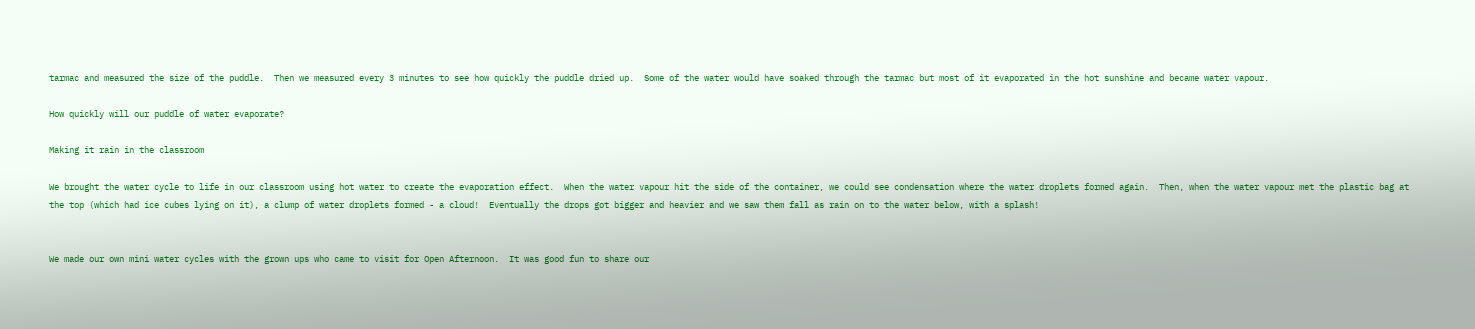tarmac and measured the size of the puddle.  Then we measured every 3 minutes to see how quickly the puddle dried up.  Some of the water would have soaked through the tarmac but most of it evaporated in the hot sunshine and became water vapour.

How quickly will our puddle of water evaporate?

Making it rain in the classroom

We brought the water cycle to life in our classroom using hot water to create the evaporation effect.  When the water vapour hit the side of the container, we could see condensation where the water droplets formed again.  Then, when the water vapour met the plastic bag at the top (which had ice cubes lying on it), a clump of water droplets formed - a cloud!  Eventually the drops got bigger and heavier and we saw them fall as rain on to the water below, with a splash!


We made our own mini water cycles with the grown ups who came to visit for Open Afternoon.  It was good fun to share our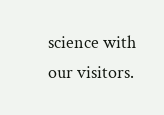science with our visitors.